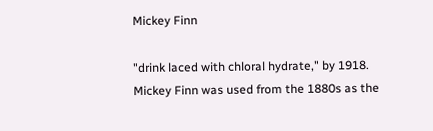Mickey Finn

"drink laced with chloral hydrate," by 1918. Mickey Finn was used from the 1880s as the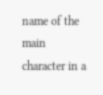name of the main character in a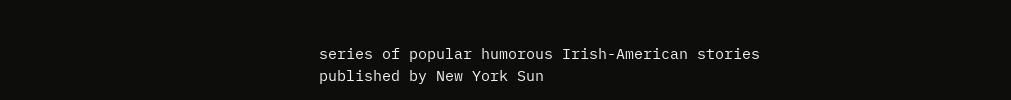series of popular humorous Irish-American stories published by New York Sun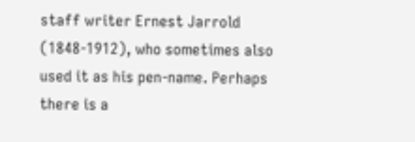staff writer Ernest Jarrold (1848-1912), who sometimes also used it as his pen-name. Perhaps there is a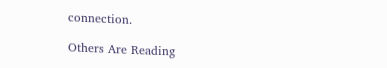connection.

Others Are Reading